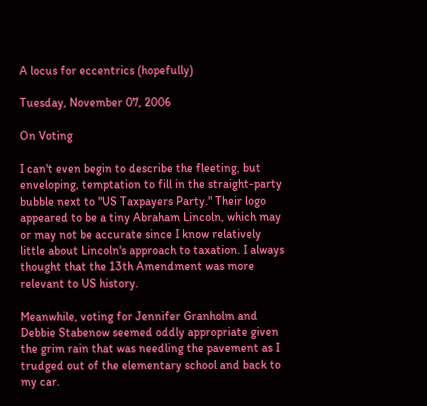A locus for eccentrics (hopefully)

Tuesday, November 07, 2006

On Voting

I can't even begin to describe the fleeting, but enveloping, temptation to fill in the straight-party bubble next to "US Taxpayers Party." Their logo appeared to be a tiny Abraham Lincoln, which may or may not be accurate since I know relatively little about Lincoln's approach to taxation. I always thought that the 13th Amendment was more relevant to US history.

Meanwhile, voting for Jennifer Granholm and Debbie Stabenow seemed oddly appropriate given the grim rain that was needling the pavement as I trudged out of the elementary school and back to my car.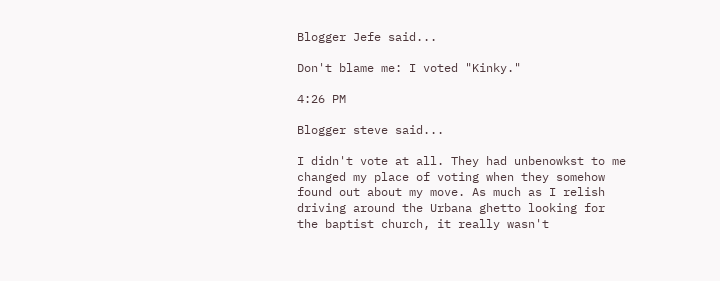Blogger Jefe said...

Don't blame me: I voted "Kinky."

4:26 PM

Blogger steve said...

I didn't vote at all. They had unbenowkst to me changed my place of voting when they somehow found out about my move. As much as I relish driving around the Urbana ghetto looking for the baptist church, it really wasn't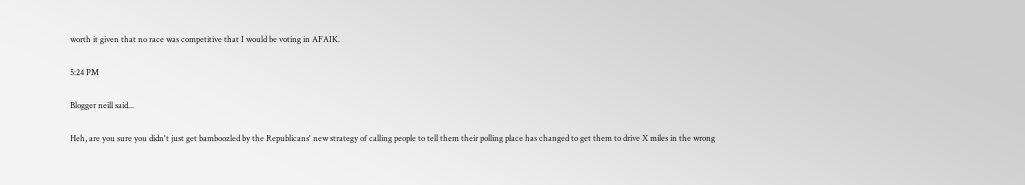worth it given that no race was competitive that I would be voting in AFAIK.

5:24 PM

Blogger neill said...

Heh, are you sure you didn't just get bamboozled by the Republicans' new strategy of calling people to tell them their polling place has changed to get them to drive X miles in the wrong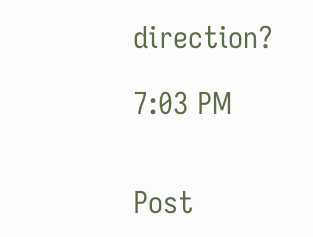direction?

7:03 PM


Post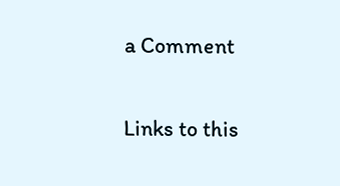a Comment

Links to this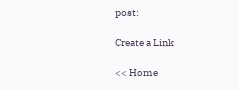post:

Create a Link

<< Home